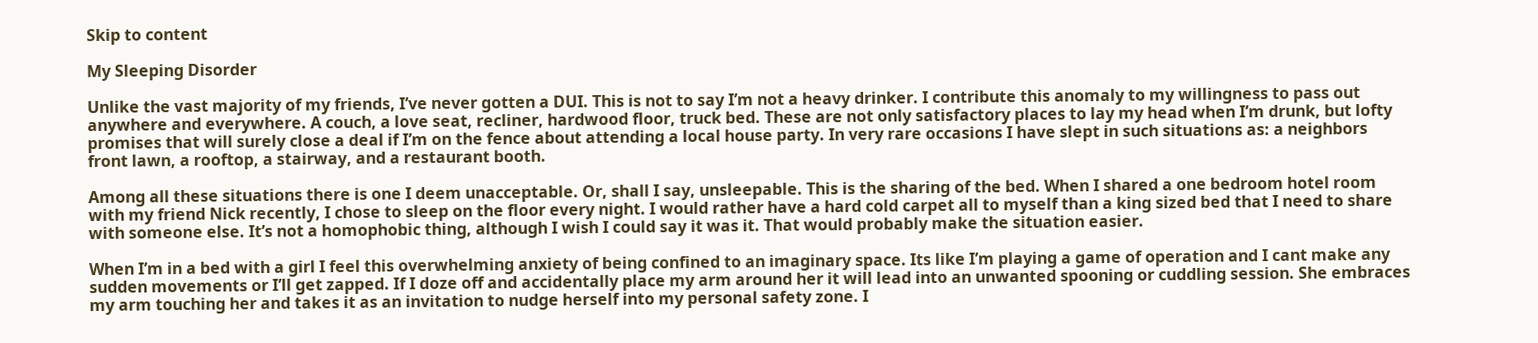Skip to content

My Sleeping Disorder

Unlike the vast majority of my friends, I’ve never gotten a DUI. This is not to say I’m not a heavy drinker. I contribute this anomaly to my willingness to pass out anywhere and everywhere. A couch, a love seat, recliner, hardwood floor, truck bed. These are not only satisfactory places to lay my head when I’m drunk, but lofty promises that will surely close a deal if I’m on the fence about attending a local house party. In very rare occasions I have slept in such situations as: a neighbors front lawn, a rooftop, a stairway, and a restaurant booth.

Among all these situations there is one I deem unacceptable. Or, shall I say, unsleepable. This is the sharing of the bed. When I shared a one bedroom hotel room with my friend Nick recently, I chose to sleep on the floor every night. I would rather have a hard cold carpet all to myself than a king sized bed that I need to share with someone else. It’s not a homophobic thing, although I wish I could say it was it. That would probably make the situation easier.

When I’m in a bed with a girl I feel this overwhelming anxiety of being confined to an imaginary space. Its like I’m playing a game of operation and I cant make any sudden movements or I’ll get zapped. If I doze off and accidentally place my arm around her it will lead into an unwanted spooning or cuddling session. She embraces my arm touching her and takes it as an invitation to nudge herself into my personal safety zone. I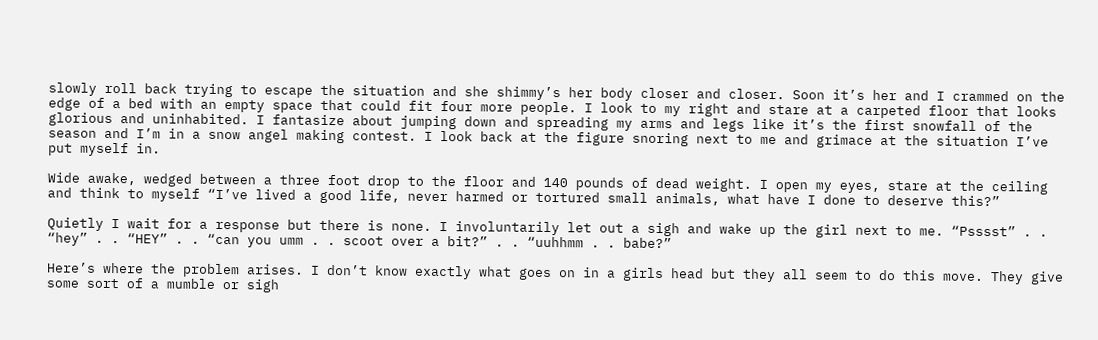slowly roll back trying to escape the situation and she shimmy’s her body closer and closer. Soon it’s her and I crammed on the edge of a bed with an empty space that could fit four more people. I look to my right and stare at a carpeted floor that looks glorious and uninhabited. I fantasize about jumping down and spreading my arms and legs like it’s the first snowfall of the season and I’m in a snow angel making contest. I look back at the figure snoring next to me and grimace at the situation I’ve put myself in.

Wide awake, wedged between a three foot drop to the floor and 140 pounds of dead weight. I open my eyes, stare at the ceiling and think to myself “I’ve lived a good life, never harmed or tortured small animals, what have I done to deserve this?”

Quietly I wait for a response but there is none. I involuntarily let out a sigh and wake up the girl next to me. “Psssst” . . “hey” . . “HEY” . . “can you umm . . scoot over a bit?” . . “uuhhmm . . babe?”

Here’s where the problem arises. I don’t know exactly what goes on in a girls head but they all seem to do this move. They give some sort of a mumble or sigh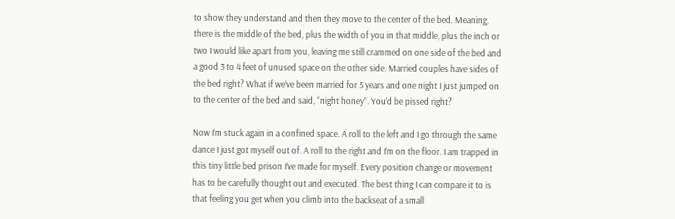to show they understand and then they move to the center of the bed. Meaning, there is the middle of the bed, plus the width of you in that middle, plus the inch or two I would like apart from you, leaving me still crammed on one side of the bed and a good 3 to 4 feet of unused space on the other side. Married couples have sides of the bed right? What if we’ve been married for 5 years and one night I just jumped on to the center of the bed and said, “night honey”. You’d be pissed right?

Now I’m stuck again in a confined space. A roll to the left and I go through the same dance I just got myself out of. A roll to the right and I’m on the floor. I am trapped in this tiny little bed prison I’ve made for myself. Every position change or movement has to be carefully thought out and executed. The best thing I can compare it to is that feeling you get when you climb into the backseat of a small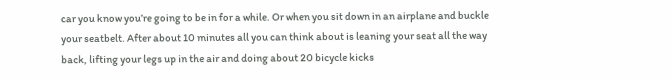car you know you’re going to be in for a while. Or when you sit down in an airplane and buckle your seatbelt. After about 10 minutes all you can think about is leaning your seat all the way back, lifting your legs up in the air and doing about 20 bicycle kicks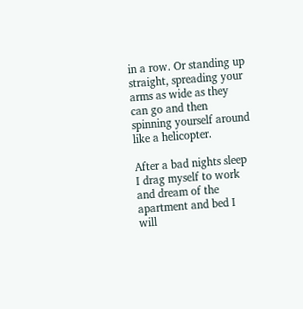in a row. Or standing up straight, spreading your arms as wide as they can go and then spinning yourself around like a helicopter.

After a bad nights sleep I drag myself to work and dream of the apartment and bed I will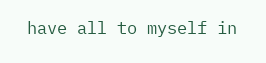have all to myself in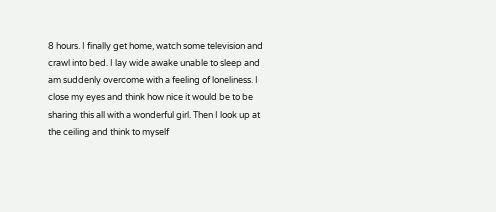8 hours. I finally get home, watch some television and crawl into bed. I lay wide awake unable to sleep and am suddenly overcome with a feeling of loneliness. I close my eyes and think how nice it would be to be sharing this all with a wonderful girl. Then I look up at the ceiling and think to myself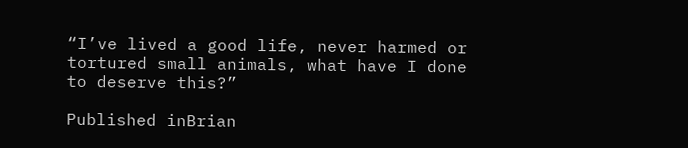“I’ve lived a good life, never harmed or tortured small animals, what have I done to deserve this?”

Published inBrian